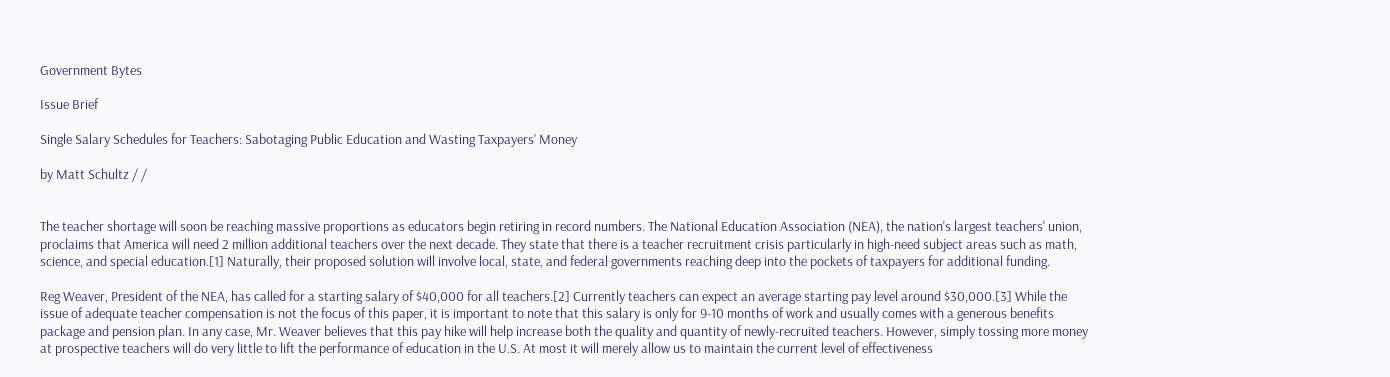Government Bytes

Issue Brief

Single Salary Schedules for Teachers: Sabotaging Public Education and Wasting Taxpayers' Money

by Matt Schultz / /


The teacher shortage will soon be reaching massive proportions as educators begin retiring in record numbers. The National Education Association (NEA), the nation's largest teachers' union, proclaims that America will need 2 million additional teachers over the next decade. They state that there is a teacher recruitment crisis particularly in high-need subject areas such as math, science, and special education.[1] Naturally, their proposed solution will involve local, state, and federal governments reaching deep into the pockets of taxpayers for additional funding.

Reg Weaver, President of the NEA, has called for a starting salary of $40,000 for all teachers.[2] Currently teachers can expect an average starting pay level around $30,000.[3] While the issue of adequate teacher compensation is not the focus of this paper, it is important to note that this salary is only for 9-10 months of work and usually comes with a generous benefits package and pension plan. In any case, Mr. Weaver believes that this pay hike will help increase both the quality and quantity of newly-recruited teachers. However, simply tossing more money at prospective teachers will do very little to lift the performance of education in the U.S. At most it will merely allow us to maintain the current level of effectiveness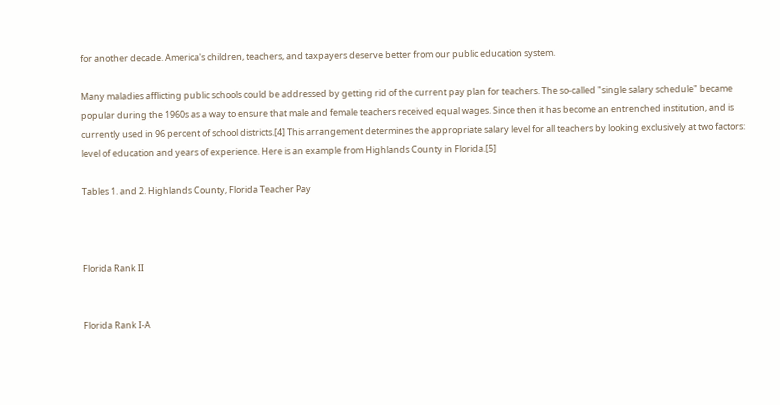for another decade. America's children, teachers, and taxpayers deserve better from our public education system.

Many maladies afflicting public schools could be addressed by getting rid of the current pay plan for teachers. The so-called "single salary schedule" became popular during the 1960s as a way to ensure that male and female teachers received equal wages. Since then it has become an entrenched institution, and is currently used in 96 percent of school districts.[4] This arrangement determines the appropriate salary level for all teachers by looking exclusively at two factors: level of education and years of experience. Here is an example from Highlands County in Florida.[5]

Tables 1. and 2. Highlands County, Florida Teacher Pay



Florida Rank II


Florida Rank I-A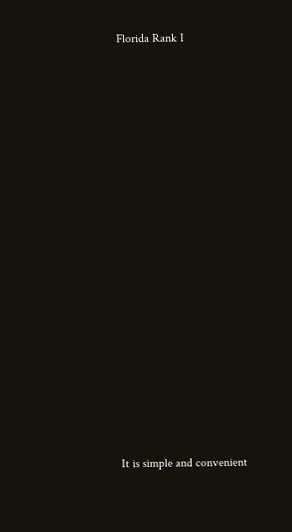Florida Rank I


















It is simple and convenient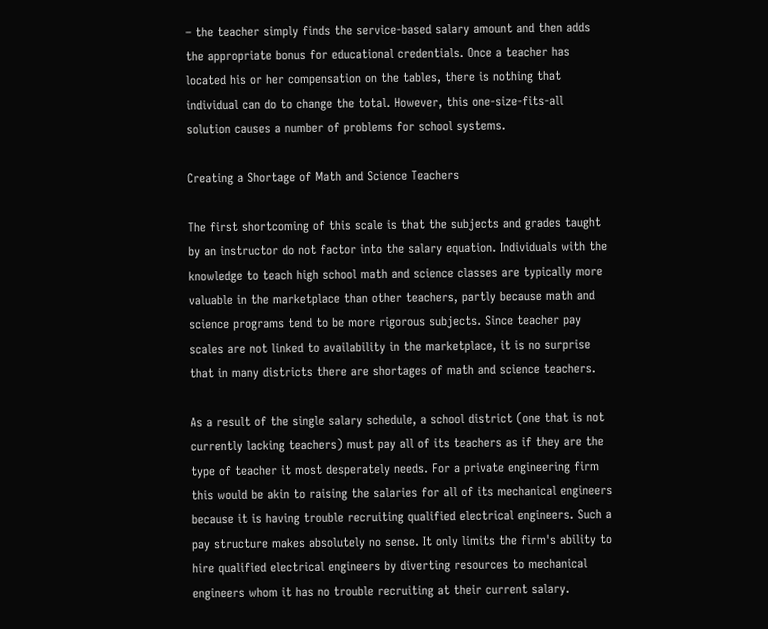– the teacher simply finds the service-based salary amount and then adds the appropriate bonus for educational credentials. Once a teacher has located his or her compensation on the tables, there is nothing that individual can do to change the total. However, this one-size-fits-all solution causes a number of problems for school systems.

Creating a Shortage of Math and Science Teachers

The first shortcoming of this scale is that the subjects and grades taught by an instructor do not factor into the salary equation. Individuals with the knowledge to teach high school math and science classes are typically more valuable in the marketplace than other teachers, partly because math and science programs tend to be more rigorous subjects. Since teacher pay scales are not linked to availability in the marketplace, it is no surprise that in many districts there are shortages of math and science teachers.

As a result of the single salary schedule, a school district (one that is not currently lacking teachers) must pay all of its teachers as if they are the type of teacher it most desperately needs. For a private engineering firm this would be akin to raising the salaries for all of its mechanical engineers because it is having trouble recruiting qualified electrical engineers. Such a pay structure makes absolutely no sense. It only limits the firm's ability to hire qualified electrical engineers by diverting resources to mechanical engineers whom it has no trouble recruiting at their current salary.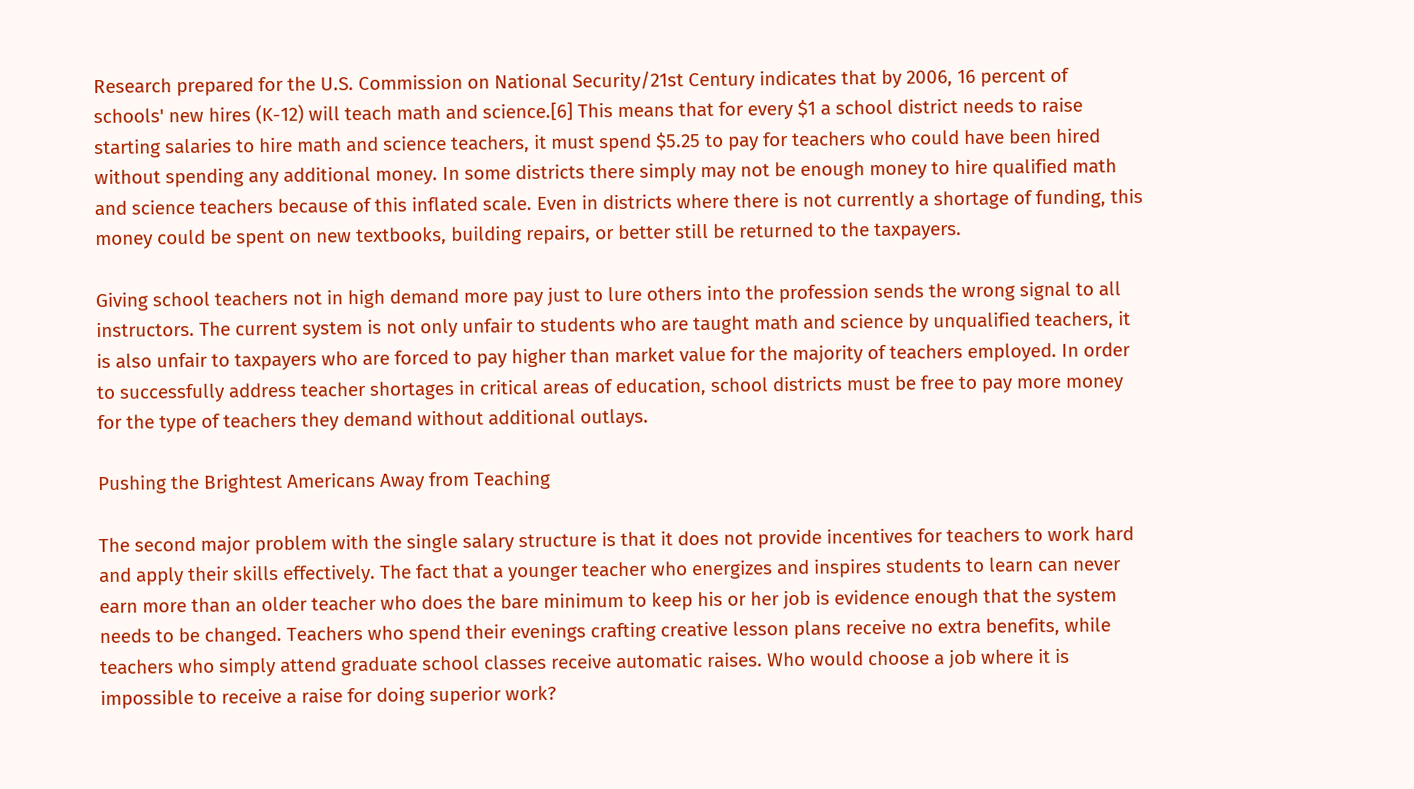Research prepared for the U.S. Commission on National Security/21st Century indicates that by 2006, 16 percent of schools' new hires (K-12) will teach math and science.[6] This means that for every $1 a school district needs to raise starting salaries to hire math and science teachers, it must spend $5.25 to pay for teachers who could have been hired without spending any additional money. In some districts there simply may not be enough money to hire qualified math and science teachers because of this inflated scale. Even in districts where there is not currently a shortage of funding, this money could be spent on new textbooks, building repairs, or better still be returned to the taxpayers.

Giving school teachers not in high demand more pay just to lure others into the profession sends the wrong signal to all instructors. The current system is not only unfair to students who are taught math and science by unqualified teachers, it is also unfair to taxpayers who are forced to pay higher than market value for the majority of teachers employed. In order to successfully address teacher shortages in critical areas of education, school districts must be free to pay more money for the type of teachers they demand without additional outlays.

Pushing the Brightest Americans Away from Teaching

The second major problem with the single salary structure is that it does not provide incentives for teachers to work hard and apply their skills effectively. The fact that a younger teacher who energizes and inspires students to learn can never earn more than an older teacher who does the bare minimum to keep his or her job is evidence enough that the system needs to be changed. Teachers who spend their evenings crafting creative lesson plans receive no extra benefits, while teachers who simply attend graduate school classes receive automatic raises. Who would choose a job where it is impossible to receive a raise for doing superior work?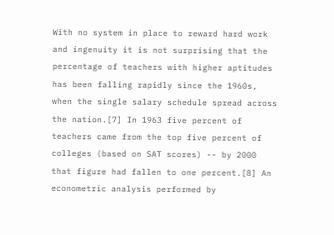With no system in place to reward hard work and ingenuity it is not surprising that the percentage of teachers with higher aptitudes has been falling rapidly since the 1960s, when the single salary schedule spread across the nation.[7] In 1963 five percent of teachers came from the top five percent of colleges (based on SAT scores) -- by 2000 that figure had fallen to one percent.[8] An econometric analysis performed by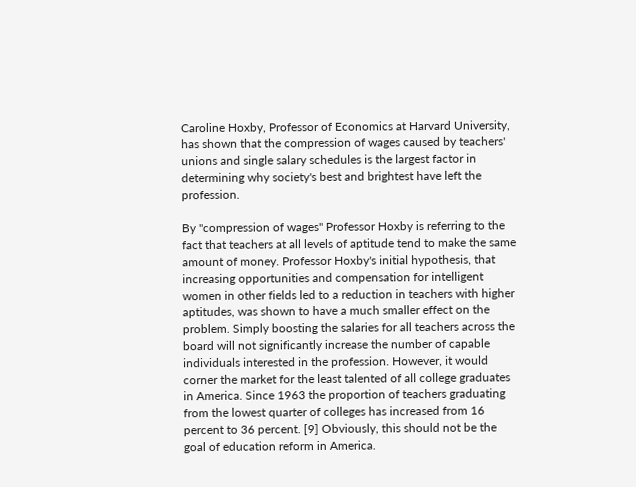Caroline Hoxby, Professor of Economics at Harvard University, has shown that the compression of wages caused by teachers' unions and single salary schedules is the largest factor in determining why society's best and brightest have left the profession.

By "compression of wages" Professor Hoxby is referring to the fact that teachers at all levels of aptitude tend to make the same amount of money. Professor Hoxby's initial hypothesis, that increasing opportunities and compensation for intelligent women in other fields led to a reduction in teachers with higher aptitudes, was shown to have a much smaller effect on the problem. Simply boosting the salaries for all teachers across the board will not significantly increase the number of capable individuals interested in the profession. However, it would corner the market for the least talented of all college graduates in America. Since 1963 the proportion of teachers graduating from the lowest quarter of colleges has increased from 16 percent to 36 percent. [9] Obviously, this should not be the goal of education reform in America.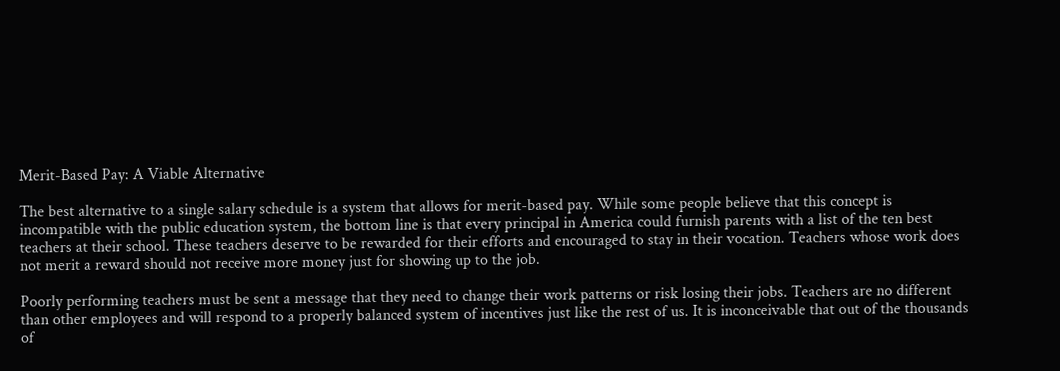Merit-Based Pay: A Viable Alternative

The best alternative to a single salary schedule is a system that allows for merit-based pay. While some people believe that this concept is incompatible with the public education system, the bottom line is that every principal in America could furnish parents with a list of the ten best teachers at their school. These teachers deserve to be rewarded for their efforts and encouraged to stay in their vocation. Teachers whose work does not merit a reward should not receive more money just for showing up to the job.

Poorly performing teachers must be sent a message that they need to change their work patterns or risk losing their jobs. Teachers are no different than other employees and will respond to a properly balanced system of incentives just like the rest of us. It is inconceivable that out of the thousands of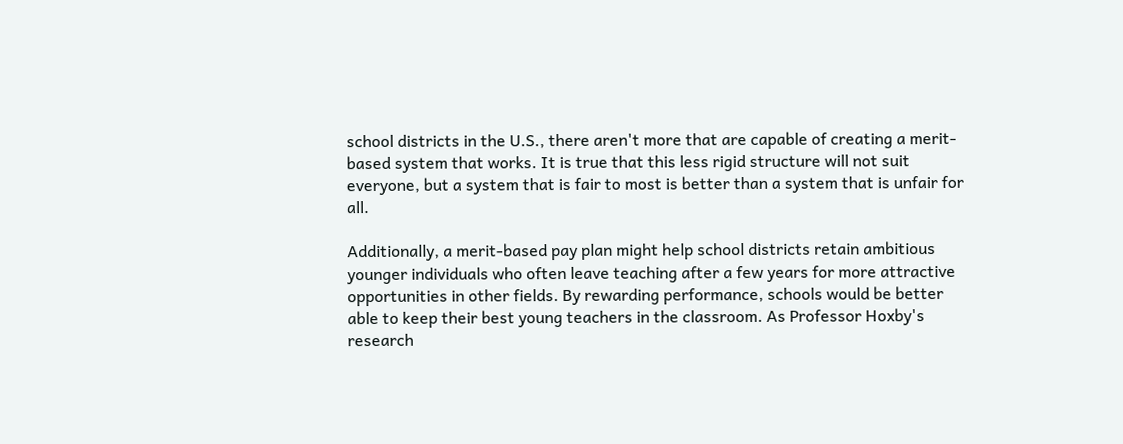school districts in the U.S., there aren't more that are capable of creating a merit-based system that works. It is true that this less rigid structure will not suit everyone, but a system that is fair to most is better than a system that is unfair for all.

Additionally, a merit-based pay plan might help school districts retain ambitious younger individuals who often leave teaching after a few years for more attractive opportunities in other fields. By rewarding performance, schools would be better able to keep their best young teachers in the classroom. As Professor Hoxby's research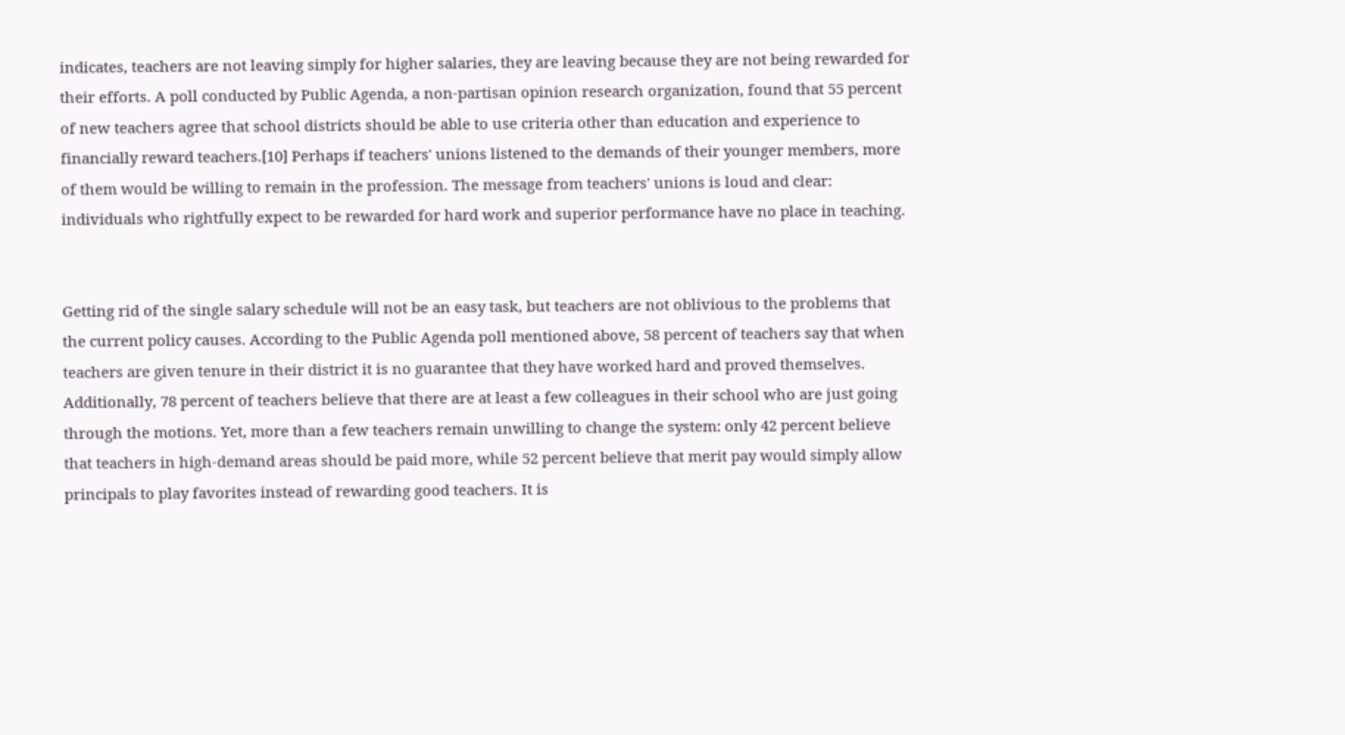indicates, teachers are not leaving simply for higher salaries, they are leaving because they are not being rewarded for their efforts. A poll conducted by Public Agenda, a non-partisan opinion research organization, found that 55 percent of new teachers agree that school districts should be able to use criteria other than education and experience to financially reward teachers.[10] Perhaps if teachers' unions listened to the demands of their younger members, more of them would be willing to remain in the profession. The message from teachers' unions is loud and clear: individuals who rightfully expect to be rewarded for hard work and superior performance have no place in teaching.


Getting rid of the single salary schedule will not be an easy task, but teachers are not oblivious to the problems that the current policy causes. According to the Public Agenda poll mentioned above, 58 percent of teachers say that when teachers are given tenure in their district it is no guarantee that they have worked hard and proved themselves. Additionally, 78 percent of teachers believe that there are at least a few colleagues in their school who are just going through the motions. Yet, more than a few teachers remain unwilling to change the system: only 42 percent believe that teachers in high-demand areas should be paid more, while 52 percent believe that merit pay would simply allow principals to play favorites instead of rewarding good teachers. It is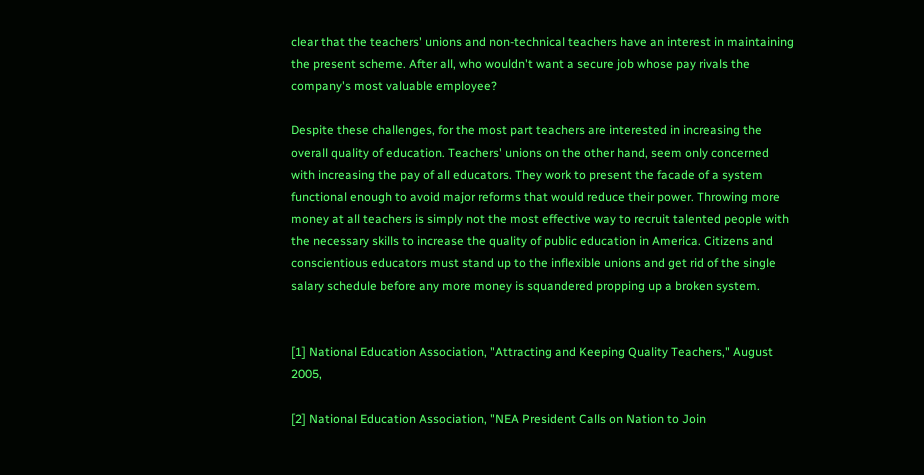clear that the teachers' unions and non-technical teachers have an interest in maintaining the present scheme. After all, who wouldn't want a secure job whose pay rivals the company's most valuable employee?

Despite these challenges, for the most part teachers are interested in increasing the overall quality of education. Teachers' unions on the other hand, seem only concerned with increasing the pay of all educators. They work to present the facade of a system functional enough to avoid major reforms that would reduce their power. Throwing more money at all teachers is simply not the most effective way to recruit talented people with the necessary skills to increase the quality of public education in America. Citizens and conscientious educators must stand up to the inflexible unions and get rid of the single salary schedule before any more money is squandered propping up a broken system.


[1] National Education Association, "Attracting and Keeping Quality Teachers," August 2005,

[2] National Education Association, "NEA President Calls on Nation to Join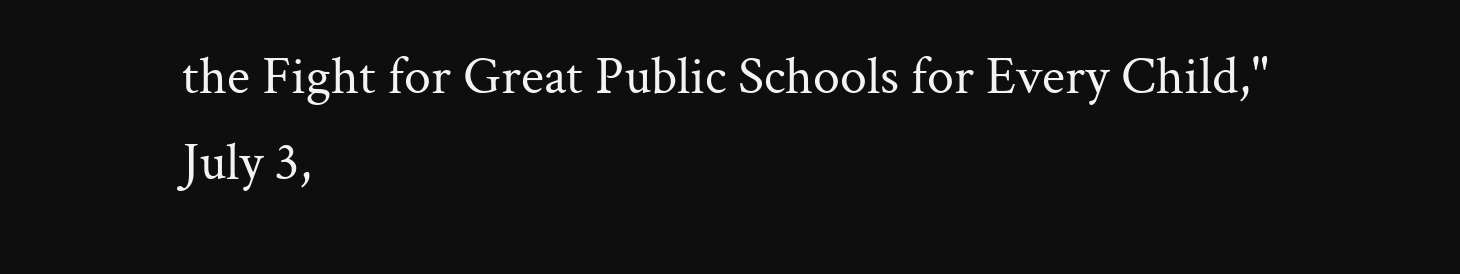the Fight for Great Public Schools for Every Child," July 3,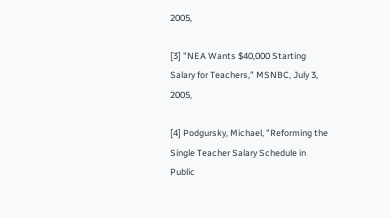2005,

[3] "NEA Wants $40,000 Starting Salary for Teachers," MSNBC, July 3, 2005,

[4] Podgursky, Michael, "Reforming the Single Teacher Salary Schedule in Public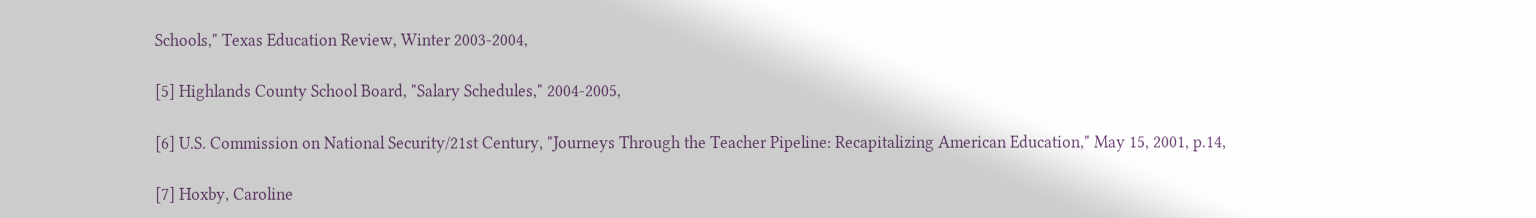Schools," Texas Education Review, Winter 2003-2004,

[5] Highlands County School Board, "Salary Schedules," 2004-2005,

[6] U.S. Commission on National Security/21st Century, "Journeys Through the Teacher Pipeline: Recapitalizing American Education," May 15, 2001, p.14,

[7] Hoxby, Caroline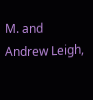M. and Andrew Leigh,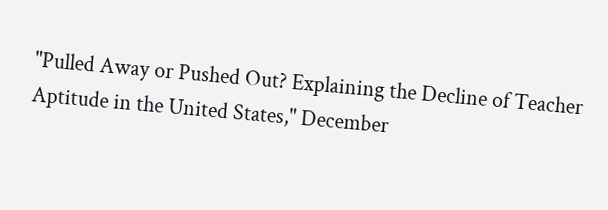"Pulled Away or Pushed Out? Explaining the Decline of Teacher Aptitude in the United States," December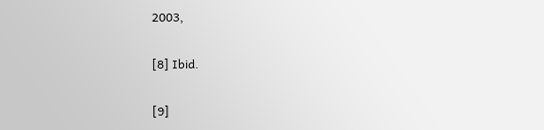2003,

[8] Ibid.

[9]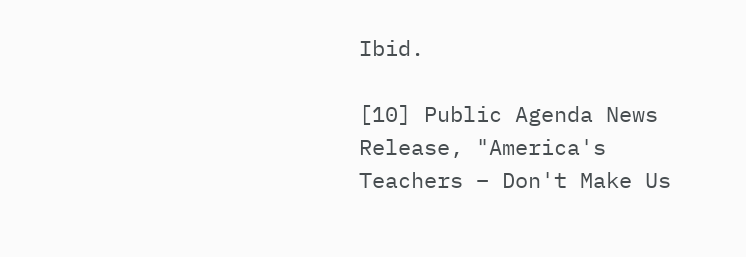Ibid.

[10] Public Agenda News Release, "America's Teachers – Don't Make Us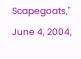Scapegoats," June 4, 2004,